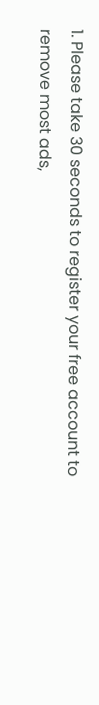1. Please take 30 seconds to register your free account to remove most ads,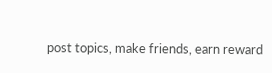post topics, make friends, earn reward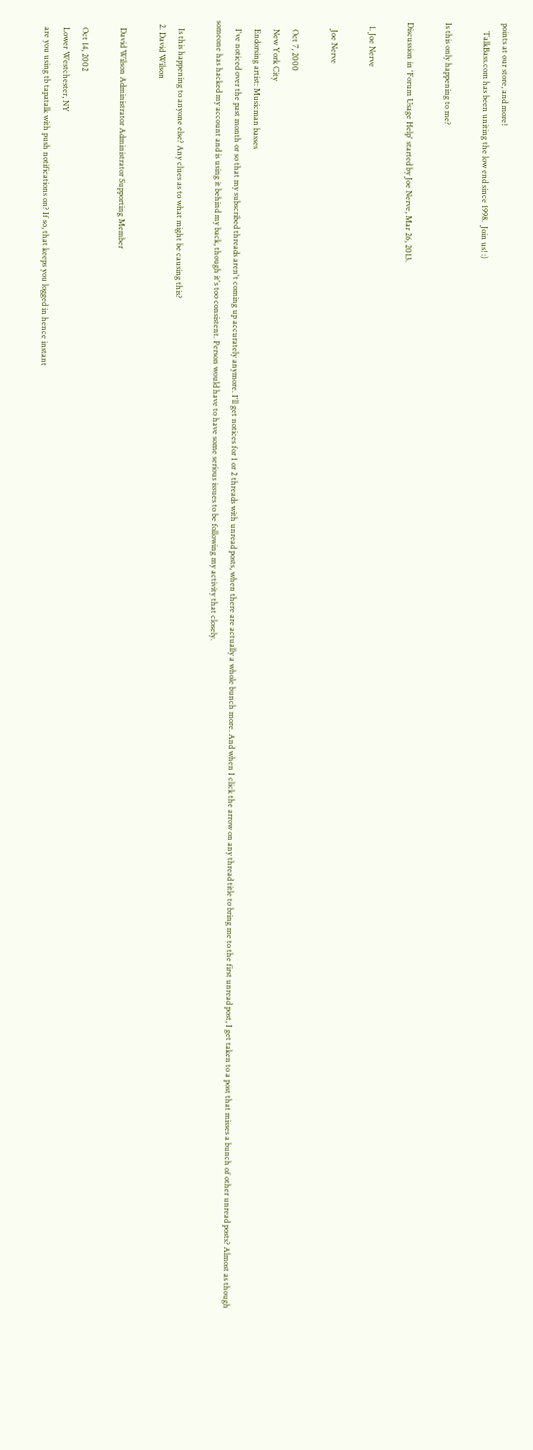points at our store, and more!
    TalkBass.com has been uniting the low end since 1998.  Join us! :)

Is this only happening to me?

Discussion in 'Forum Usage Help' started by Joe Nerve, Mar 26, 2013.

  1. Joe Nerve

    Joe Nerve

    Oct 7, 2000
    New York City
    Endorsing artist: Musicman basses
    I've noticed over the past month or so that my subscribed threads aren't coming up accurately anymore. I'll get notices for 1 or 2 threads with unread posts, when there are actually a whole bunch more. And when I click the arrow on any thread title to bring me to the first unread post, I get taken to a post that misses a bunch of other unread posts? Almost as though someone has hacked my account and is using it behind my back, though it's too consistent. Person would have to have some serious issues to be following my activity that closely.

    Is this happening to anyone else? Any clues as to what might be causing this?
  2. David Wilson

    David Wilson Administrator Administrator Supporting Member

    Oct 14, 2002
    Lower Westchester, NY
    are you using tb tapatalk with push notifications on? If so, that keeps you logged in hence instant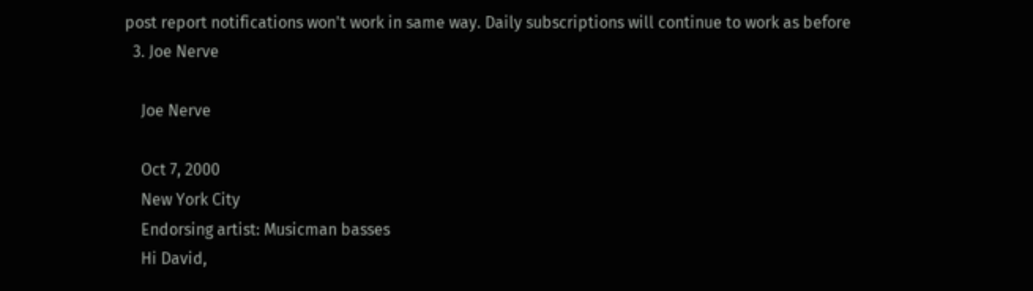post report notifications won't work in same way. Daily subscriptions will continue to work as before
  3. Joe Nerve

    Joe Nerve

    Oct 7, 2000
    New York City
    Endorsing artist: Musicman basses
    Hi David,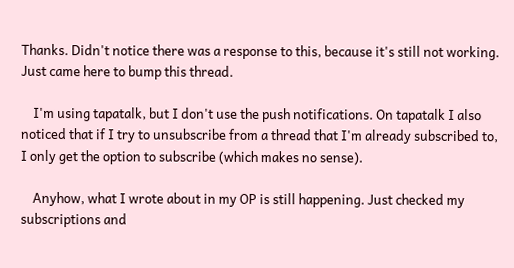Thanks. Didn't notice there was a response to this, because it's still not working. Just came here to bump this thread.

    I'm using tapatalk, but I don't use the push notifications. On tapatalk I also noticed that if I try to unsubscribe from a thread that I'm already subscribed to, I only get the option to subscribe (which makes no sense).

    Anyhow, what I wrote about in my OP is still happening. Just checked my subscriptions and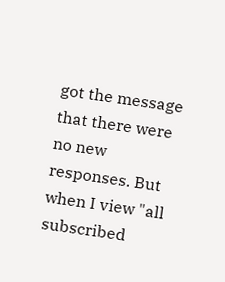got the message that there were no new responses. But when I view "all subscribed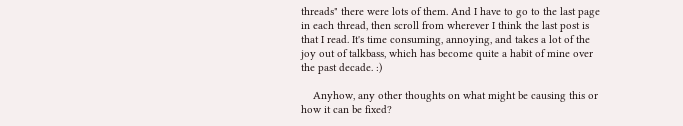threads" there were lots of them. And I have to go to the last page in each thread, then scroll from wherever I think the last post is that I read. It's time consuming, annoying, and takes a lot of the joy out of talkbass, which has become quite a habit of mine over the past decade. :)

    Anyhow, any other thoughts on what might be causing this or how it can be fixed?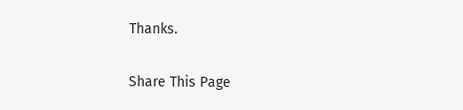Thanks.

Share This Page